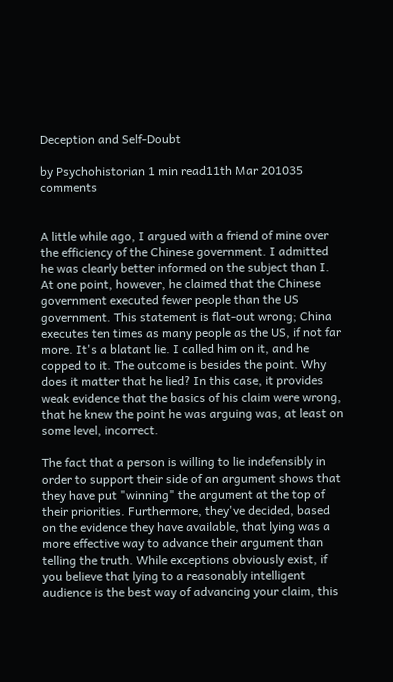Deception and Self-Doubt

by Psychohistorian 1 min read11th Mar 201035 comments


A little while ago, I argued with a friend of mine over the efficiency of the Chinese government. I admitted he was clearly better informed on the subject than I. At one point, however, he claimed that the Chinese government executed fewer people than the US government. This statement is flat-out wrong; China executes ten times as many people as the US, if not far more. It's a blatant lie. I called him on it, and he copped to it. The outcome is besides the point. Why does it matter that he lied? In this case, it provides weak evidence that the basics of his claim were wrong, that he knew the point he was arguing was, at least on some level, incorrect.

The fact that a person is willing to lie indefensibly in order to support their side of an argument shows that they have put "winning" the argument at the top of their priorities. Furthermore, they've decided, based on the evidence they have available, that lying was a more effective way to advance their argument than telling the truth. While exceptions obviously exist, if you believe that lying to a reasonably intelligent audience is the best way of advancing your claim, this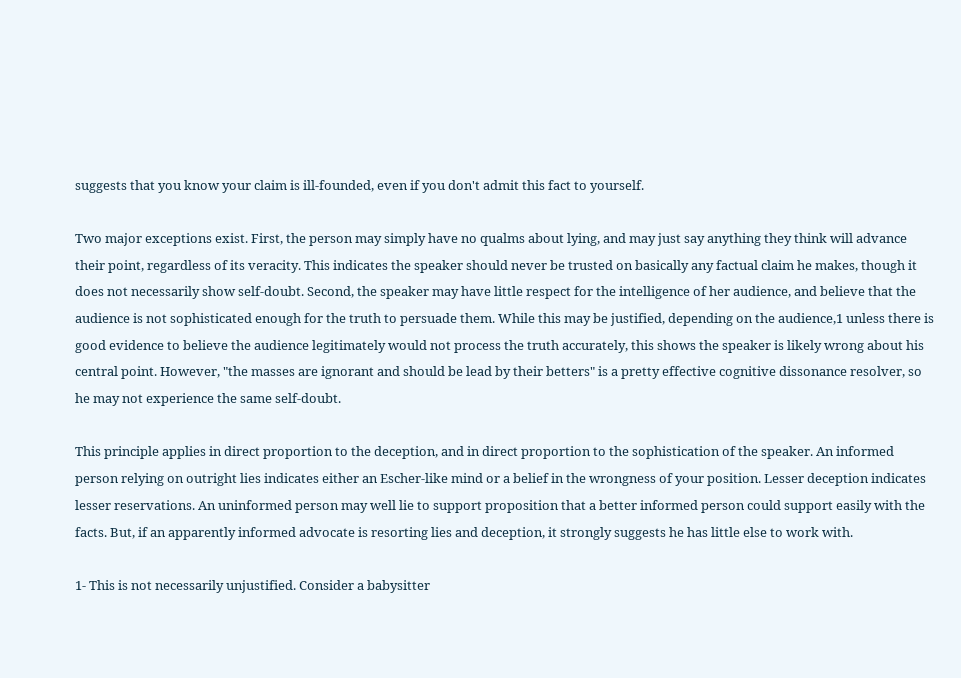suggests that you know your claim is ill-founded, even if you don't admit this fact to yourself.

Two major exceptions exist. First, the person may simply have no qualms about lying, and may just say anything they think will advance their point, regardless of its veracity. This indicates the speaker should never be trusted on basically any factual claim he makes, though it does not necessarily show self-doubt. Second, the speaker may have little respect for the intelligence of her audience, and believe that the audience is not sophisticated enough for the truth to persuade them. While this may be justified, depending on the audience,1 unless there is good evidence to believe the audience legitimately would not process the truth accurately, this shows the speaker is likely wrong about his central point. However, "the masses are ignorant and should be lead by their betters" is a pretty effective cognitive dissonance resolver, so he may not experience the same self-doubt.

This principle applies in direct proportion to the deception, and in direct proportion to the sophistication of the speaker. An informed person relying on outright lies indicates either an Escher-like mind or a belief in the wrongness of your position. Lesser deception indicates lesser reservations. An uninformed person may well lie to support proposition that a better informed person could support easily with the facts. But, if an apparently informed advocate is resorting lies and deception, it strongly suggests he has little else to work with.

1- This is not necessarily unjustified. Consider a babysitter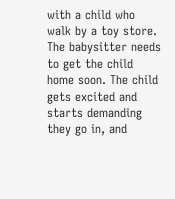with a child who walk by a toy store. The babysitter needs to get the child home soon. The child gets excited and starts demanding they go in, and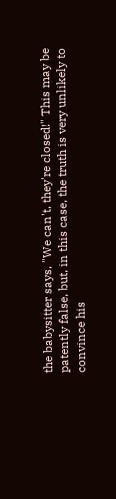the babysitter says, "We can't, they're closed!" This may be patently false, but, in this case, the truth is very unlikely to convince his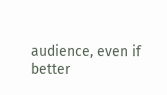audience, even if better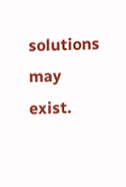solutions may exist.